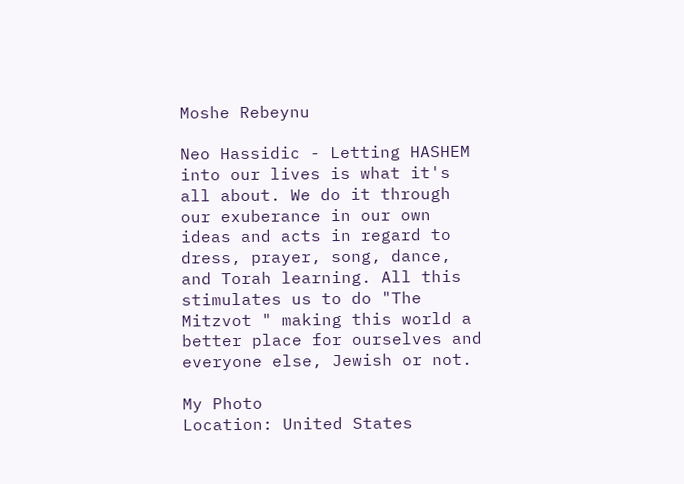Moshe Rebeynu

Neo Hassidic - Letting HASHEM into our lives is what it's all about. We do it through our exuberance in our own ideas and acts in regard to dress, prayer, song, dance, and Torah learning. All this stimulates us to do "The Mitzvot " making this world a better place for ourselves and everyone else, Jewish or not.

My Photo
Location: United States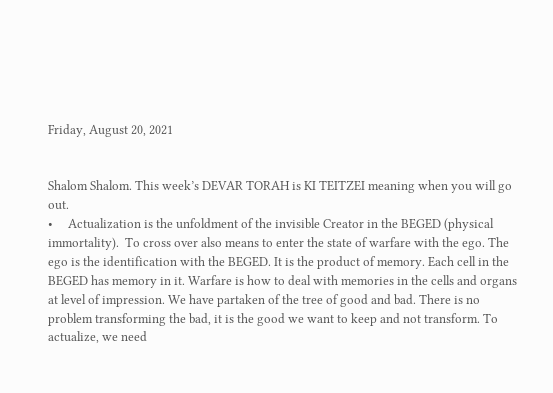Friday, August 20, 2021


Shalom Shalom. This week’s DEVAR TORAH is KI TEITZEI meaning when you will go out.
•     Actualization is the unfoldment of the invisible Creator in the BEGED (physical immortality).  To cross over also means to enter the state of warfare with the ego. The ego is the identification with the BEGED. It is the product of memory. Each cell in the BEGED has memory in it. Warfare is how to deal with memories in the cells and organs at level of impression. We have partaken of the tree of good and bad. There is no problem transforming the bad, it is the good we want to keep and not transform. To actualize, we need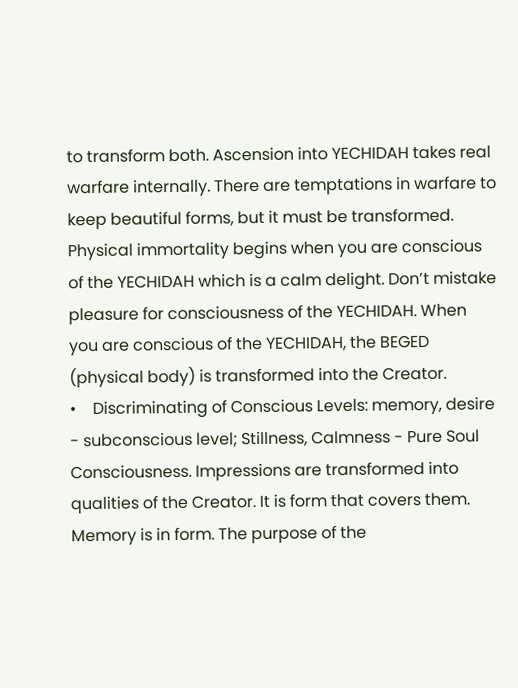to transform both. Ascension into YECHIDAH takes real warfare internally. There are temptations in warfare to keep beautiful forms, but it must be transformed. Physical immortality begins when you are conscious of the YECHIDAH which is a calm delight. Don’t mistake pleasure for consciousness of the YECHIDAH. When you are conscious of the YECHIDAH, the BEGED (physical body) is transformed into the Creator.
•    Discriminating of Conscious Levels: memory, desire - subconscious level; Stillness, Calmness - Pure Soul Consciousness. Impressions are transformed into qualities of the Creator. It is form that covers them. Memory is in form. The purpose of the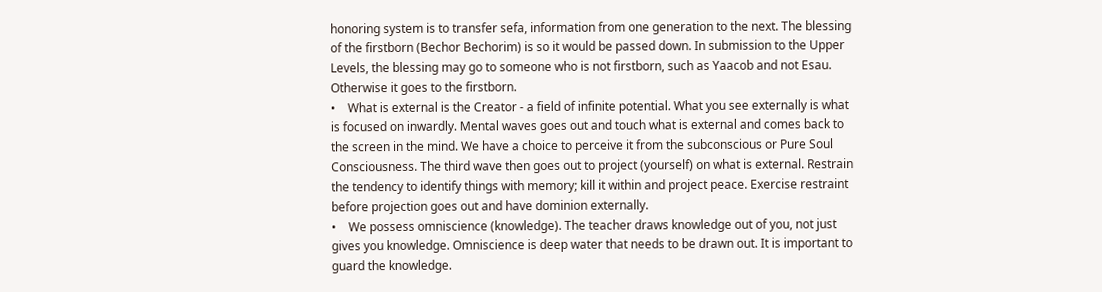honoring system is to transfer sefa, information from one generation to the next. The blessing of the firstborn (Bechor Bechorim) is so it would be passed down. In submission to the Upper Levels, the blessing may go to someone who is not firstborn, such as Yaacob and not Esau. Otherwise it goes to the firstborn.
•    What is external is the Creator - a field of infinite potential. What you see externally is what is focused on inwardly. Mental waves goes out and touch what is external and comes back to the screen in the mind. We have a choice to perceive it from the subconscious or Pure Soul Consciousness. The third wave then goes out to project (yourself) on what is external. Restrain the tendency to identify things with memory; kill it within and project peace. Exercise restraint before projection goes out and have dominion externally.
•    We possess omniscience (knowledge). The teacher draws knowledge out of you, not just gives you knowledge. Omniscience is deep water that needs to be drawn out. It is important to guard the knowledge.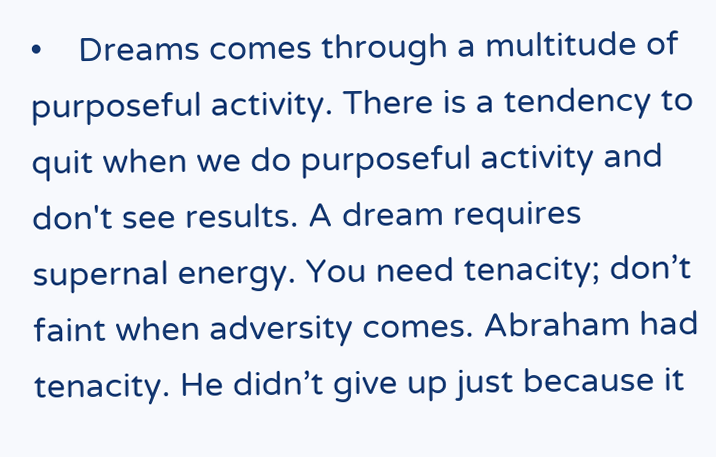•    Dreams comes through a multitude of purposeful activity. There is a tendency to quit when we do purposeful activity and don't see results. A dream requires supernal energy. You need tenacity; don’t faint when adversity comes. Abraham had tenacity. He didn’t give up just because it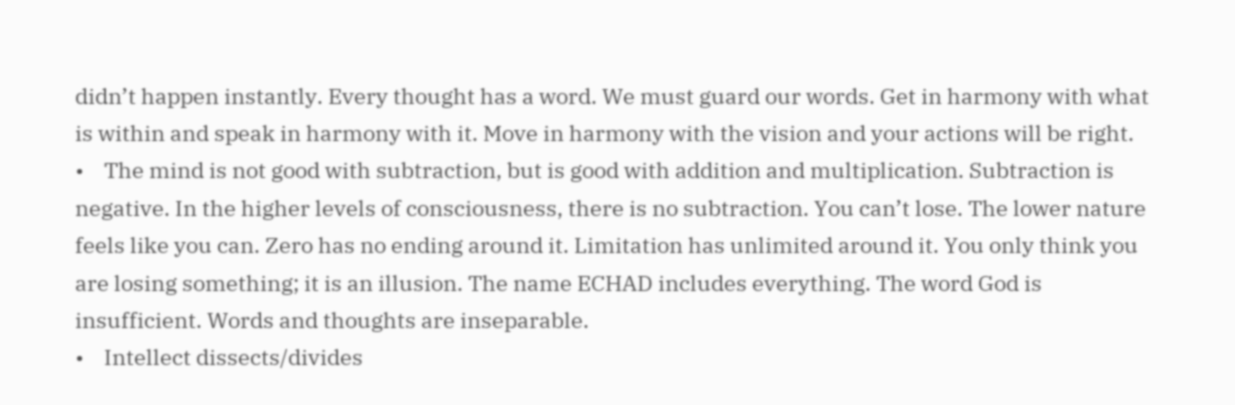didn’t happen instantly. Every thought has a word. We must guard our words. Get in harmony with what is within and speak in harmony with it. Move in harmony with the vision and your actions will be right.
•    The mind is not good with subtraction, but is good with addition and multiplication. Subtraction is negative. In the higher levels of consciousness, there is no subtraction. You can’t lose. The lower nature feels like you can. Zero has no ending around it. Limitation has unlimited around it. You only think you are losing something; it is an illusion. The name ECHAD includes everything. The word God is insufficient. Words and thoughts are inseparable.
•    Intellect dissects/divides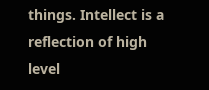things. Intellect is a reflection of high level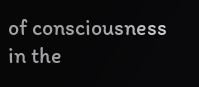of consciousness in the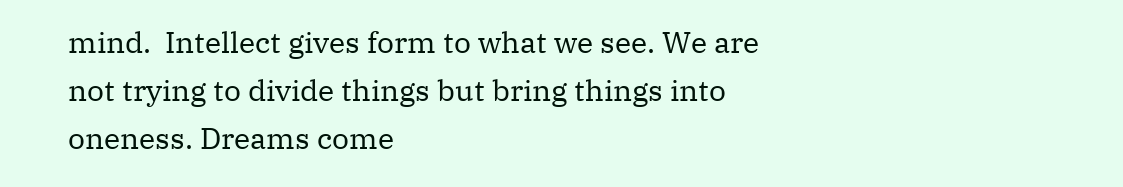mind.  Intellect gives form to what we see. We are not trying to divide things but bring things into oneness. Dreams come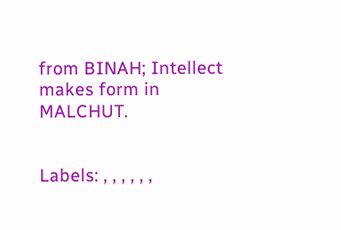from BINAH; Intellect makes form in MALCHUT.


Labels: , , , , , ,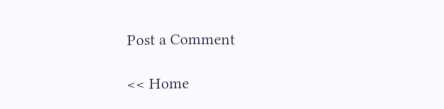Post a Comment

<< Home